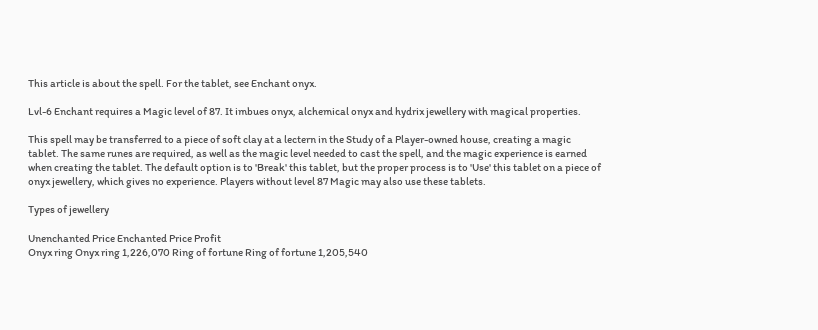This article is about the spell. For the tablet, see Enchant onyx.

Lvl-6 Enchant requires a Magic level of 87. It imbues onyx, alchemical onyx and hydrix jewellery with magical properties.

This spell may be transferred to a piece of soft clay at a lectern in the Study of a Player-owned house, creating a magic tablet. The same runes are required, as well as the magic level needed to cast the spell, and the magic experience is earned when creating the tablet. The default option is to 'Break' this tablet, but the proper process is to 'Use' this tablet on a piece of onyx jewellery, which gives no experience. Players without level 87 Magic may also use these tablets.

Types of jewellery

Unenchanted Price Enchanted Price Profit
Onyx ring Onyx ring 1,226,070 Ring of fortune Ring of fortune 1,205,540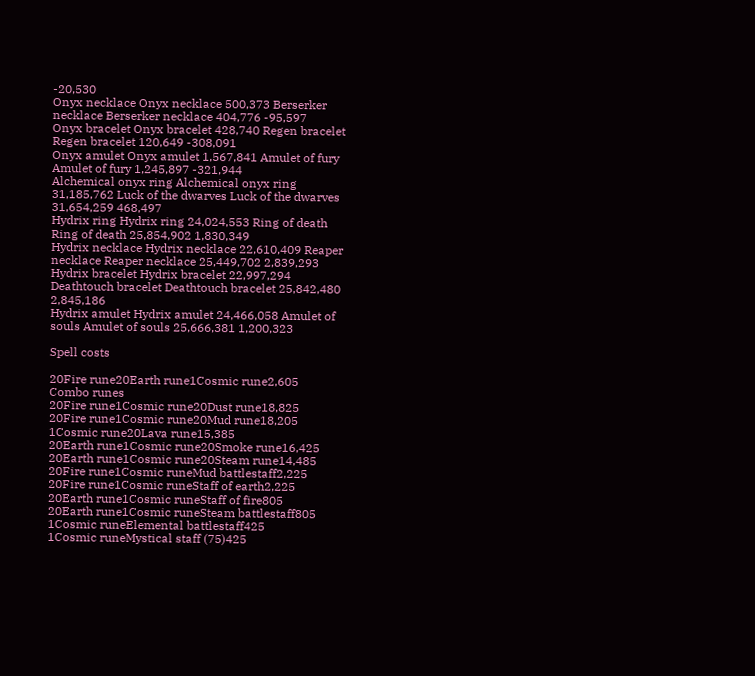-20,530
Onyx necklace Onyx necklace 500,373 Berserker necklace Berserker necklace 404,776 -95,597
Onyx bracelet Onyx bracelet 428,740 Regen bracelet Regen bracelet 120,649 -308,091
Onyx amulet Onyx amulet 1,567,841 Amulet of fury Amulet of fury 1,245,897 -321,944
Alchemical onyx ring Alchemical onyx ring 31,185,762 Luck of the dwarves Luck of the dwarves 31,654,259 468,497
Hydrix ring Hydrix ring 24,024,553 Ring of death Ring of death 25,854,902 1,830,349
Hydrix necklace Hydrix necklace 22,610,409 Reaper necklace Reaper necklace 25,449,702 2,839,293
Hydrix bracelet Hydrix bracelet 22,997,294 Deathtouch bracelet Deathtouch bracelet 25,842,480 2,845,186
Hydrix amulet Hydrix amulet 24,466,058 Amulet of souls Amulet of souls 25,666,381 1,200,323

Spell costs

20Fire rune20Earth rune1Cosmic rune2,605
Combo runes
20Fire rune1Cosmic rune20Dust rune18,825
20Fire rune1Cosmic rune20Mud rune18,205
1Cosmic rune20Lava rune15,385
20Earth rune1Cosmic rune20Smoke rune16,425
20Earth rune1Cosmic rune20Steam rune14,485
20Fire rune1Cosmic runeMud battlestaff2,225
20Fire rune1Cosmic runeStaff of earth2,225
20Earth rune1Cosmic runeStaff of fire805
20Earth rune1Cosmic runeSteam battlestaff805
1Cosmic runeElemental battlestaff425
1Cosmic runeMystical staff (75)425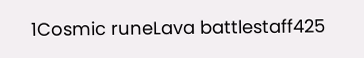1Cosmic runeLava battlestaff425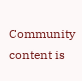Community content is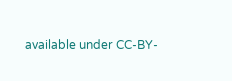available under CC-BY-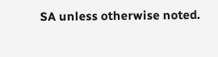SA unless otherwise noted.